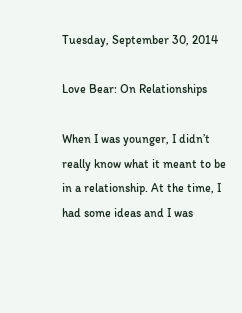Tuesday, September 30, 2014

Love Bear: On Relationships

When I was younger, I didn’t really know what it meant to be in a relationship. At the time, I had some ideas and I was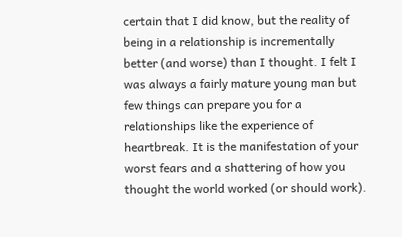certain that I did know, but the reality of being in a relationship is incrementally better (and worse) than I thought. I felt I was always a fairly mature young man but few things can prepare you for a relationships like the experience of heartbreak. It is the manifestation of your worst fears and a shattering of how you thought the world worked (or should work).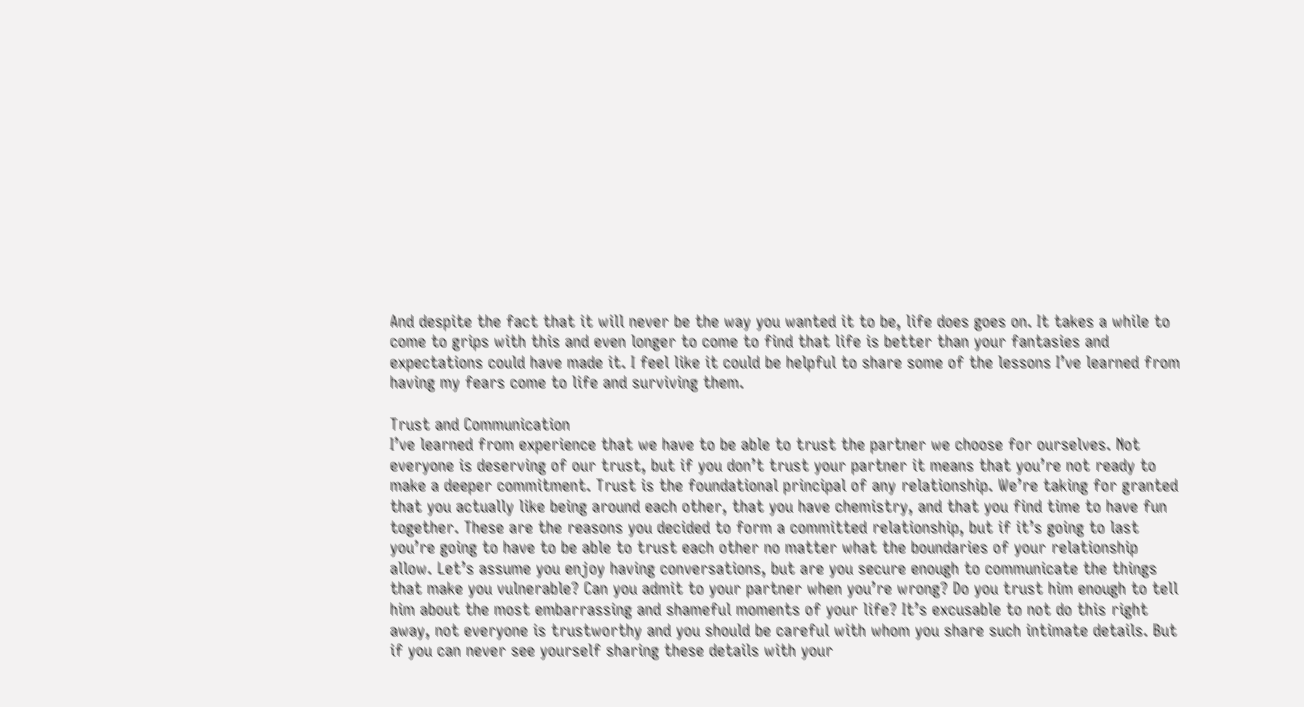And despite the fact that it will never be the way you wanted it to be, life does goes on. It takes a while to come to grips with this and even longer to come to find that life is better than your fantasies and expectations could have made it. I feel like it could be helpful to share some of the lessons I’ve learned from having my fears come to life and surviving them.

Trust and Communication
I’ve learned from experience that we have to be able to trust the partner we choose for ourselves. Not everyone is deserving of our trust, but if you don’t trust your partner it means that you’re not ready to make a deeper commitment. Trust is the foundational principal of any relationship. We’re taking for granted that you actually like being around each other, that you have chemistry, and that you find time to have fun together. These are the reasons you decided to form a committed relationship, but if it’s going to last you’re going to have to be able to trust each other no matter what the boundaries of your relationship allow. Let’s assume you enjoy having conversations, but are you secure enough to communicate the things that make you vulnerable? Can you admit to your partner when you’re wrong? Do you trust him enough to tell him about the most embarrassing and shameful moments of your life? It’s excusable to not do this right away, not everyone is trustworthy and you should be careful with whom you share such intimate details. But if you can never see yourself sharing these details with your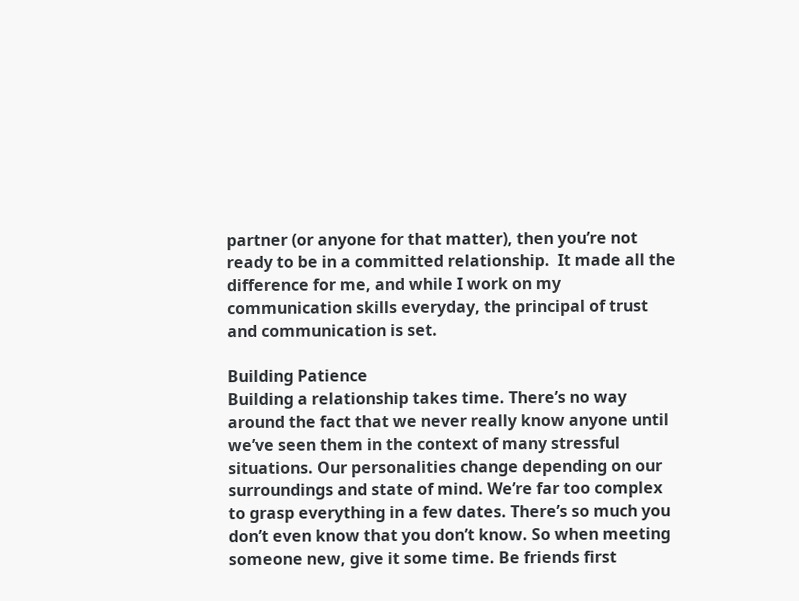partner (or anyone for that matter), then you’re not ready to be in a committed relationship.  It made all the difference for me, and while I work on my communication skills everyday, the principal of trust and communication is set.

Building Patience
Building a relationship takes time. There’s no way around the fact that we never really know anyone until we’ve seen them in the context of many stressful situations. Our personalities change depending on our surroundings and state of mind. We’re far too complex to grasp everything in a few dates. There’s so much you don’t even know that you don’t know. So when meeting someone new, give it some time. Be friends first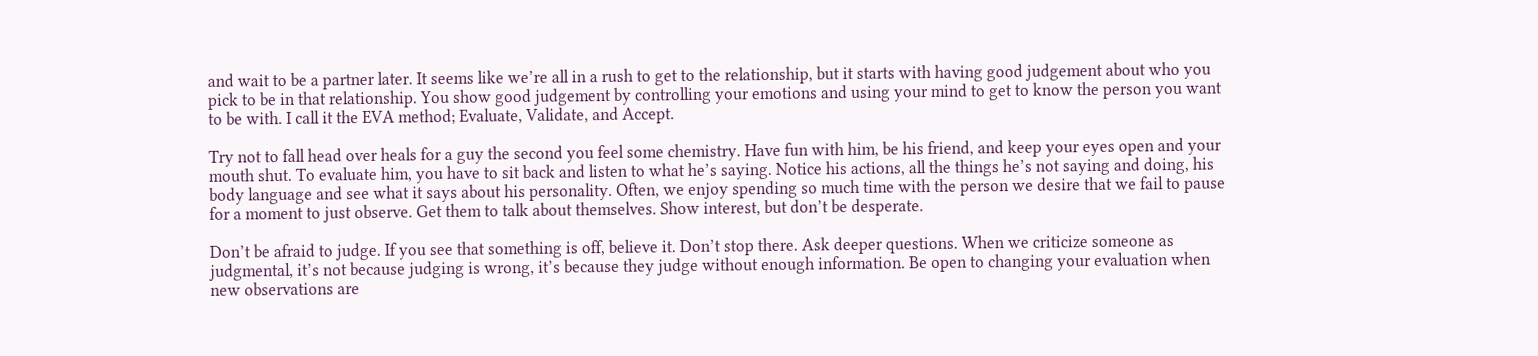and wait to be a partner later. It seems like we’re all in a rush to get to the relationship, but it starts with having good judgement about who you pick to be in that relationship. You show good judgement by controlling your emotions and using your mind to get to know the person you want to be with. I call it the EVA method; Evaluate, Validate, and Accept.

Try not to fall head over heals for a guy the second you feel some chemistry. Have fun with him, be his friend, and keep your eyes open and your mouth shut. To evaluate him, you have to sit back and listen to what he’s saying. Notice his actions, all the things he’s not saying and doing, his body language and see what it says about his personality. Often, we enjoy spending so much time with the person we desire that we fail to pause for a moment to just observe. Get them to talk about themselves. Show interest, but don’t be desperate.

Don’t be afraid to judge. If you see that something is off, believe it. Don’t stop there. Ask deeper questions. When we criticize someone as judgmental, it’s not because judging is wrong, it’s because they judge without enough information. Be open to changing your evaluation when new observations are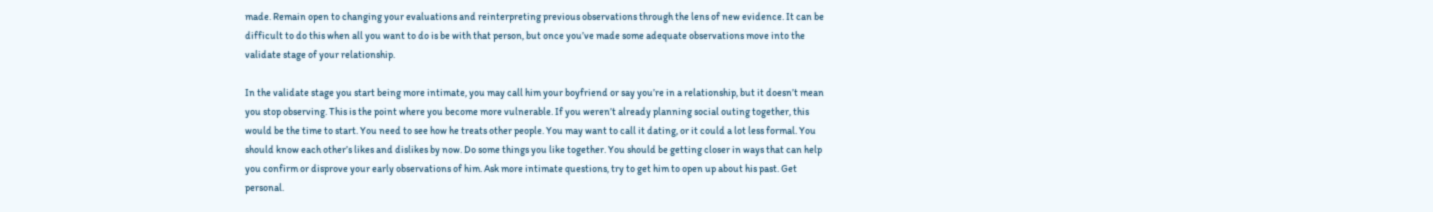made. Remain open to changing your evaluations and reinterpreting previous observations through the lens of new evidence. It can be difficult to do this when all you want to do is be with that person, but once you’ve made some adequate observations move into the validate stage of your relationship.

In the validate stage you start being more intimate, you may call him your boyfriend or say you’re in a relationship, but it doesn’t mean you stop observing. This is the point where you become more vulnerable. If you weren’t already planning social outing together, this would be the time to start. You need to see how he treats other people. You may want to call it dating, or it could a lot less formal. You should know each other’s likes and dislikes by now. Do some things you like together. You should be getting closer in ways that can help you confirm or disprove your early observations of him. Ask more intimate questions, try to get him to open up about his past. Get personal.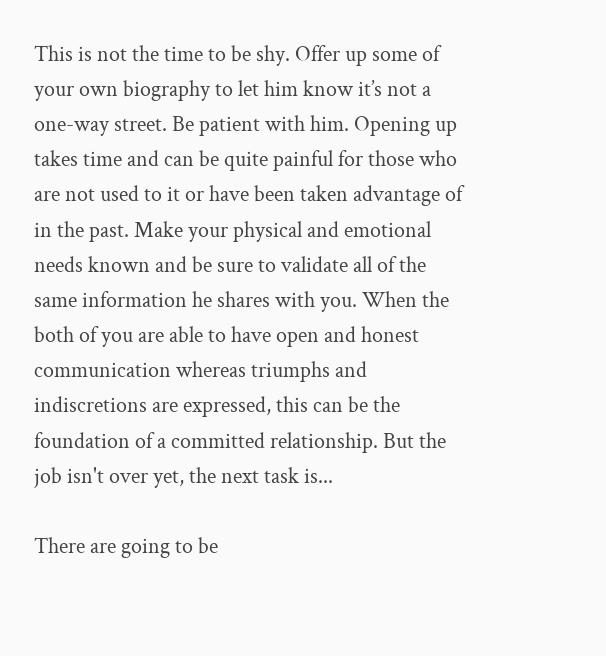This is not the time to be shy. Offer up some of your own biography to let him know it’s not a one-way street. Be patient with him. Opening up takes time and can be quite painful for those who are not used to it or have been taken advantage of in the past. Make your physical and emotional needs known and be sure to validate all of the same information he shares with you. When the both of you are able to have open and honest communication whereas triumphs and indiscretions are expressed, this can be the foundation of a committed relationship. But the job isn't over yet, the next task is...

There are going to be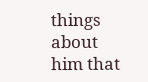things about him that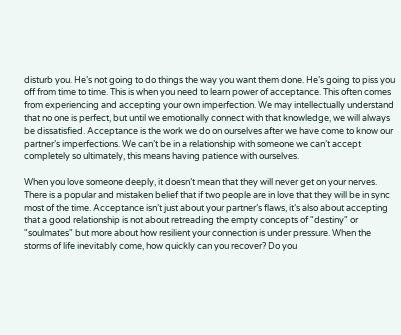disturb you. He’s not going to do things the way you want them done. He’s going to piss you off from time to time. This is when you need to learn power of acceptance. This often comes from experiencing and accepting your own imperfection. We may intellectually understand that no one is perfect, but until we emotionally connect with that knowledge, we will always be dissatisfied. Acceptance is the work we do on ourselves after we have come to know our partner’s imperfections. We can’t be in a relationship with someone we can’t accept completely so ultimately, this means having patience with ourselves.

When you love someone deeply, it doesn’t mean that they will never get on your nerves. There is a popular and mistaken belief that if two people are in love that they will be in sync most of the time. Acceptance isn’t just about your partner’s flaws, it’s also about accepting that a good relationship is not about retreading the empty concepts of "destiny" or "soulmates" but more about how resilient your connection is under pressure. When the storms of life inevitably come, how quickly can you recover? Do you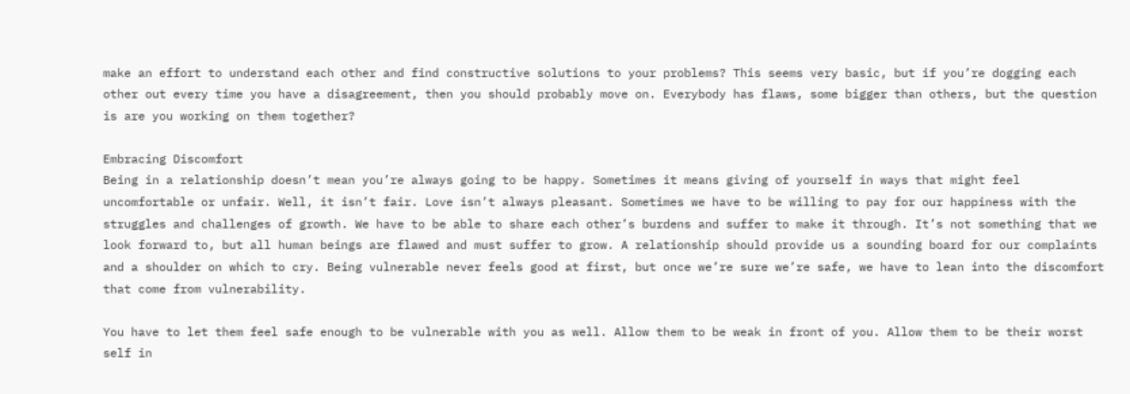make an effort to understand each other and find constructive solutions to your problems? This seems very basic, but if you’re dogging each other out every time you have a disagreement, then you should probably move on. Everybody has flaws, some bigger than others, but the question is are you working on them together?

Embracing Discomfort
Being in a relationship doesn’t mean you’re always going to be happy. Sometimes it means giving of yourself in ways that might feel uncomfortable or unfair. Well, it isn’t fair. Love isn’t always pleasant. Sometimes we have to be willing to pay for our happiness with the struggles and challenges of growth. We have to be able to share each other’s burdens and suffer to make it through. It’s not something that we look forward to, but all human beings are flawed and must suffer to grow. A relationship should provide us a sounding board for our complaints and a shoulder on which to cry. Being vulnerable never feels good at first, but once we’re sure we’re safe, we have to lean into the discomfort that come from vulnerability.

You have to let them feel safe enough to be vulnerable with you as well. Allow them to be weak in front of you. Allow them to be their worst self in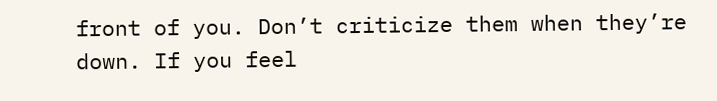front of you. Don’t criticize them when they’re down. If you feel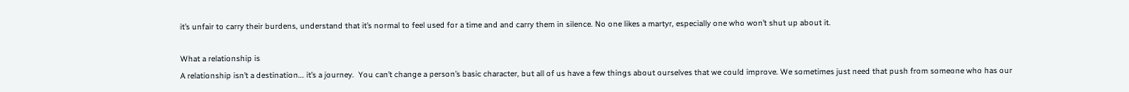it’s unfair to carry their burdens, understand that it’s normal to feel used for a time and and carry them in silence. No one likes a martyr, especially one who won’t shut up about it.

What a relationship is
A relationship isn’t a destination... it’s a journey.  You can’t change a person’s basic character, but all of us have a few things about ourselves that we could improve. We sometimes just need that push from someone who has our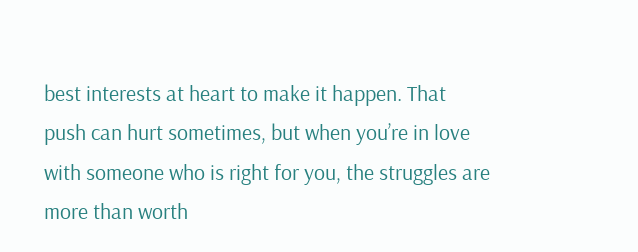best interests at heart to make it happen. That push can hurt sometimes, but when you’re in love with someone who is right for you, the struggles are more than worth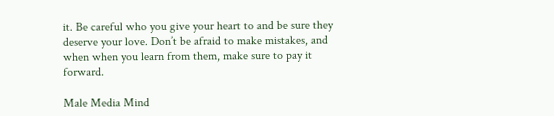it. Be careful who you give your heart to and be sure they deserve your love. Don’t be afraid to make mistakes, and when when you learn from them, make sure to pay it forward.

Male Media Mind